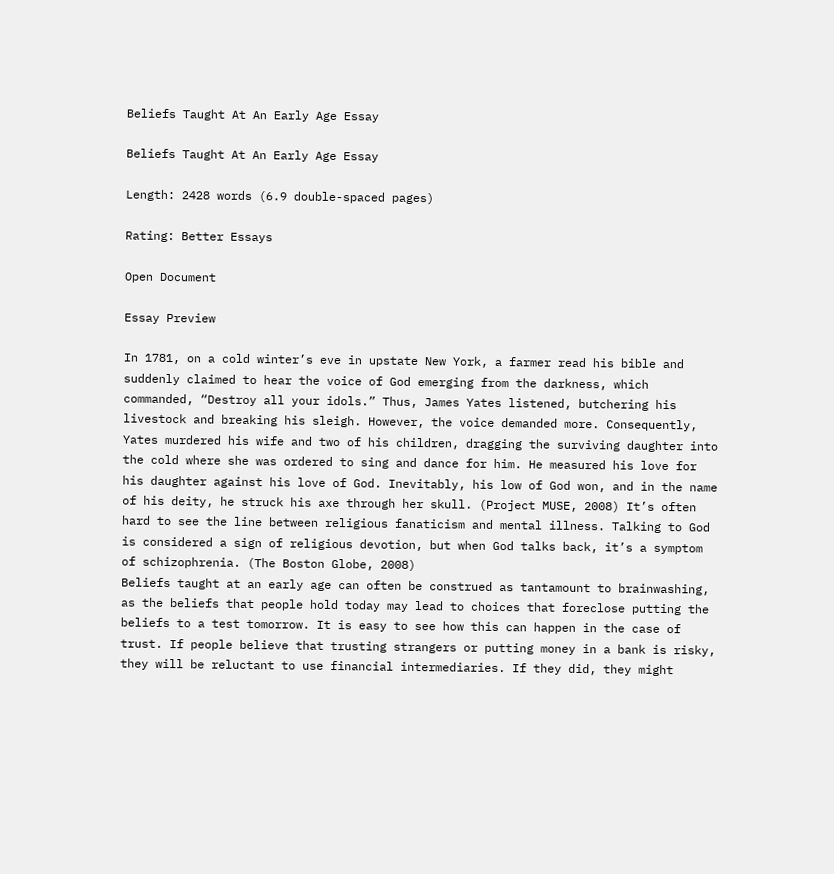Beliefs Taught At An Early Age Essay

Beliefs Taught At An Early Age Essay

Length: 2428 words (6.9 double-spaced pages)

Rating: Better Essays

Open Document

Essay Preview

In 1781, on a cold winter’s eve in upstate New York, a farmer read his bible and suddenly claimed to hear the voice of God emerging from the darkness, which commanded, “Destroy all your idols.” Thus, James Yates listened, butchering his livestock and breaking his sleigh. However, the voice demanded more. Consequently, Yates murdered his wife and two of his children, dragging the surviving daughter into the cold where she was ordered to sing and dance for him. He measured his love for his daughter against his love of God. Inevitably, his low of God won, and in the name of his deity, he struck his axe through her skull. (Project MUSE, 2008) It’s often hard to see the line between religious fanaticism and mental illness. Talking to God is considered a sign of religious devotion, but when God talks back, it’s a symptom of schizophrenia. (The Boston Globe, 2008)
Beliefs taught at an early age can often be construed as tantamount to brainwashing, as the beliefs that people hold today may lead to choices that foreclose putting the beliefs to a test tomorrow. It is easy to see how this can happen in the case of trust. If people believe that trusting strangers or putting money in a bank is risky, they will be reluctant to use financial intermediaries. If they did, they might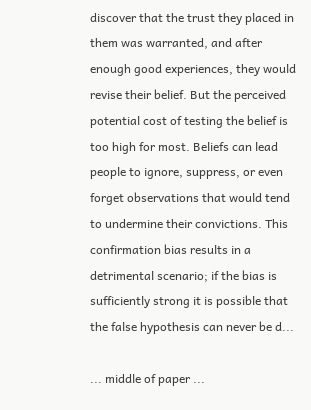discover that the trust they placed in them was warranted, and after enough good experiences, they would revise their belief. But the perceived potential cost of testing the belief is too high for most. Beliefs can lead people to ignore, suppress, or even forget observations that would tend to undermine their convictions. This confirmation bias results in a detrimental scenario; if the bias is sufficiently strong it is possible that the false hypothesis can never be d...

... middle of paper ...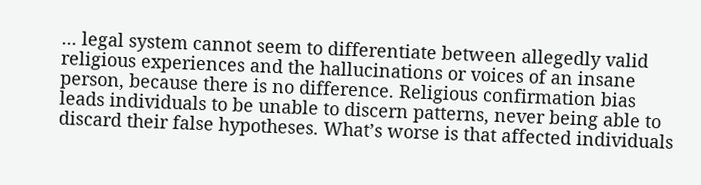... legal system cannot seem to differentiate between allegedly valid religious experiences and the hallucinations or voices of an insane person, because there is no difference. Religious confirmation bias leads individuals to be unable to discern patterns, never being able to discard their false hypotheses. What’s worse is that affected individuals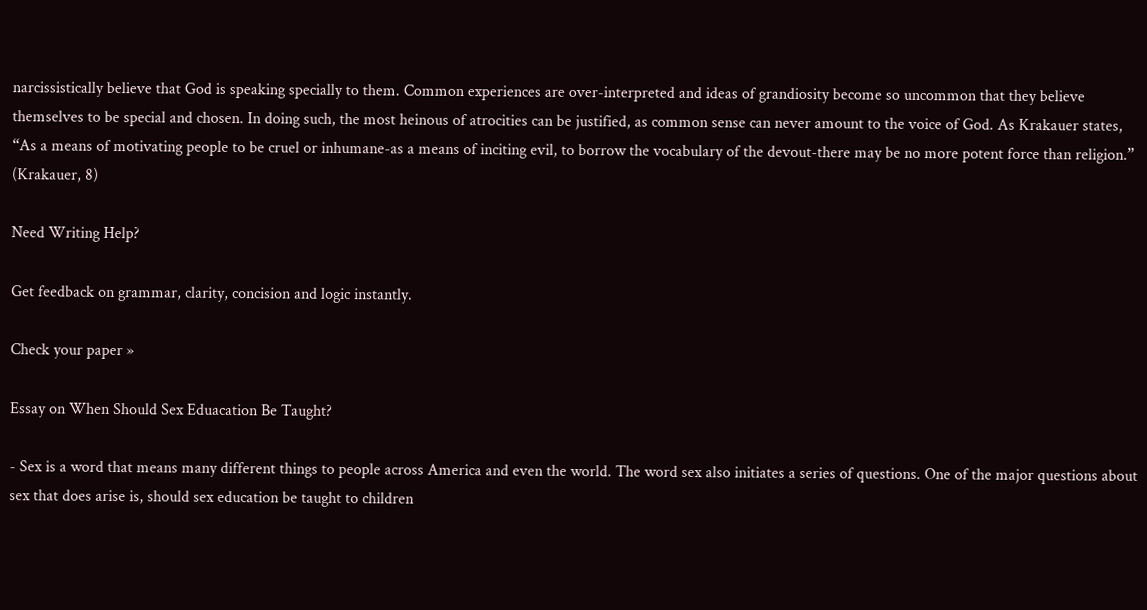narcissistically believe that God is speaking specially to them. Common experiences are over-interpreted and ideas of grandiosity become so uncommon that they believe themselves to be special and chosen. In doing such, the most heinous of atrocities can be justified, as common sense can never amount to the voice of God. As Krakauer states, “As a means of motivating people to be cruel or inhumane-as a means of inciting evil, to borrow the vocabulary of the devout-there may be no more potent force than religion.” (Krakauer, 8)

Need Writing Help?

Get feedback on grammar, clarity, concision and logic instantly.

Check your paper »

Essay on When Should Sex Eduacation Be Taught?

- Sex is a word that means many different things to people across America and even the world. The word sex also initiates a series of questions. One of the major questions about sex that does arise is, should sex education be taught to children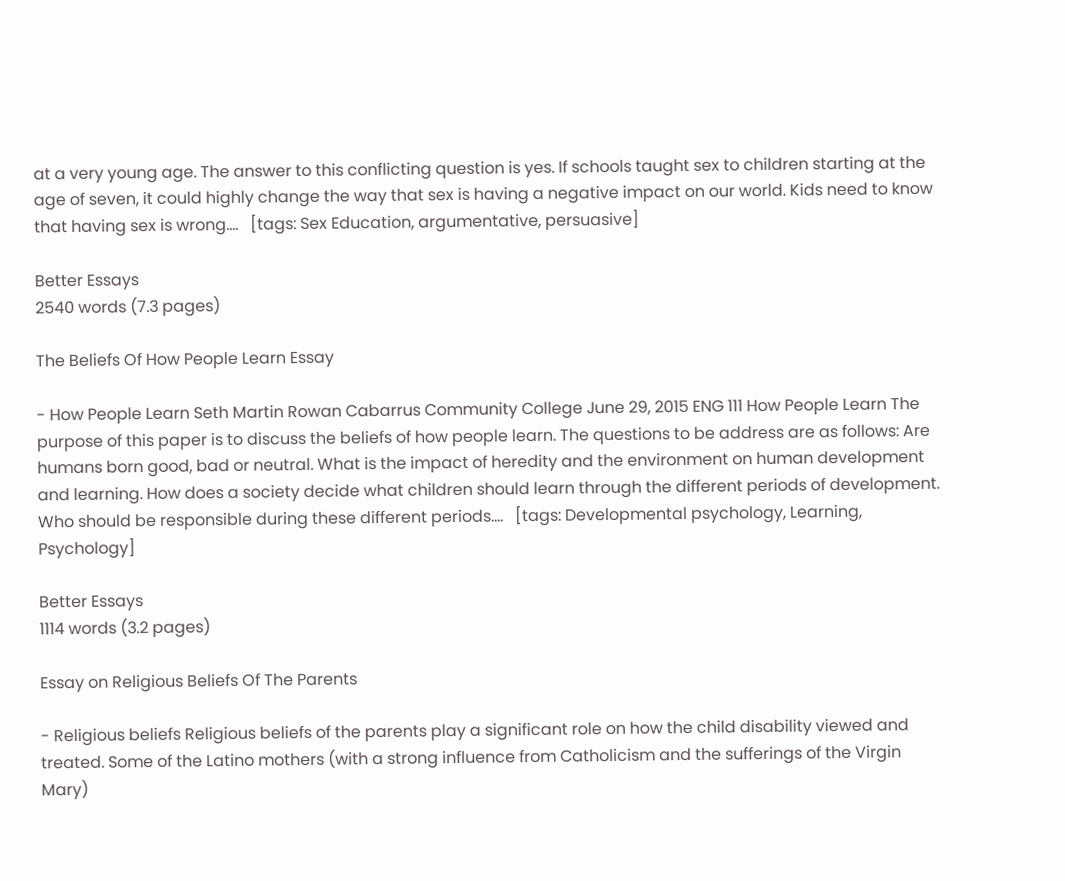at a very young age. The answer to this conflicting question is yes. If schools taught sex to children starting at the age of seven, it could highly change the way that sex is having a negative impact on our world. Kids need to know that having sex is wrong....   [tags: Sex Education, argumentative, persuasive]

Better Essays
2540 words (7.3 pages)

The Beliefs Of How People Learn Essay

- How People Learn Seth Martin Rowan Cabarrus Community College June 29, 2015 ENG 111 How People Learn The purpose of this paper is to discuss the beliefs of how people learn. The questions to be address are as follows: Are humans born good, bad or neutral. What is the impact of heredity and the environment on human development and learning. How does a society decide what children should learn through the different periods of development. Who should be responsible during these different periods....   [tags: Developmental psychology, Learning, Psychology]

Better Essays
1114 words (3.2 pages)

Essay on Religious Beliefs Of The Parents

- Religious beliefs Religious beliefs of the parents play a significant role on how the child disability viewed and treated. Some of the Latino mothers (with a strong influence from Catholicism and the sufferings of the Virgin Mary)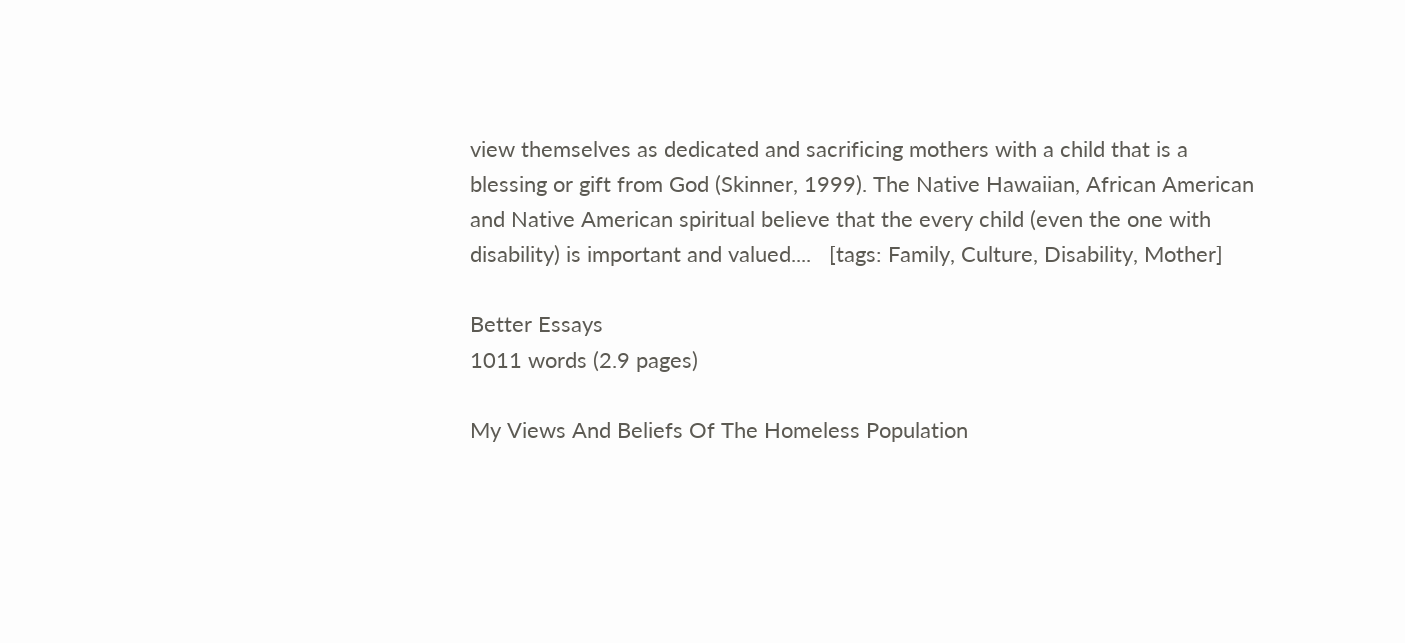view themselves as dedicated and sacrificing mothers with a child that is a blessing or gift from God (Skinner, 1999). The Native Hawaiian, African American and Native American spiritual believe that the every child (even the one with disability) is important and valued....   [tags: Family, Culture, Disability, Mother]

Better Essays
1011 words (2.9 pages)

My Views And Beliefs Of The Homeless Population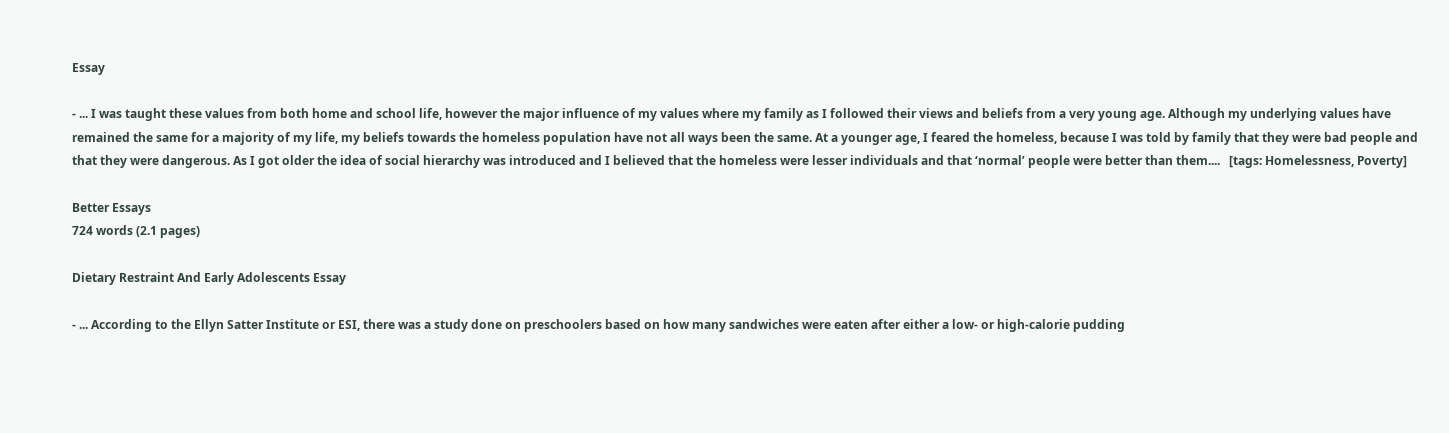Essay

- ... I was taught these values from both home and school life, however the major influence of my values where my family as I followed their views and beliefs from a very young age. Although my underlying values have remained the same for a majority of my life, my beliefs towards the homeless population have not all ways been the same. At a younger age, I feared the homeless, because I was told by family that they were bad people and that they were dangerous. As I got older the idea of social hierarchy was introduced and I believed that the homeless were lesser individuals and that ‘normal’ people were better than them....   [tags: Homelessness, Poverty]

Better Essays
724 words (2.1 pages)

Dietary Restraint And Early Adolescents Essay

- ... According to the Ellyn Satter Institute or ESI, there was a study done on preschoolers based on how many sandwiches were eaten after either a low- or high-calorie pudding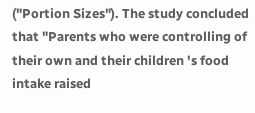("Portion Sizes"). The study concluded that "Parents who were controlling of their own and their children 's food intake raised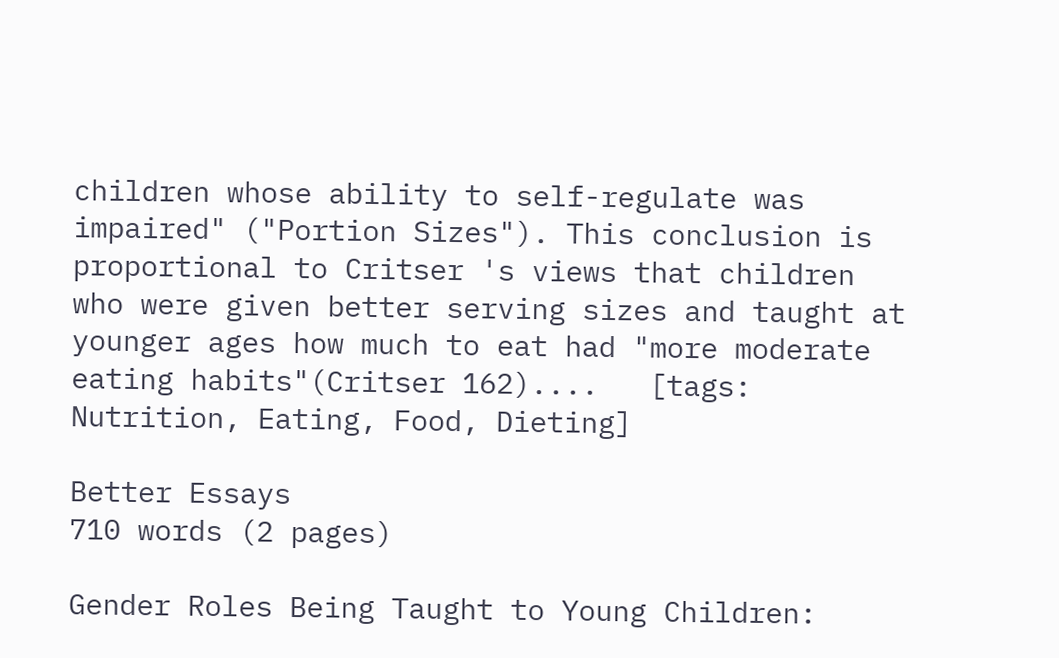children whose ability to self-regulate was impaired" ("Portion Sizes"). This conclusion is proportional to Critser 's views that children who were given better serving sizes and taught at younger ages how much to eat had "more moderate eating habits"(Critser 162)....   [tags: Nutrition, Eating, Food, Dieting]

Better Essays
710 words (2 pages)

Gender Roles Being Taught to Young Children: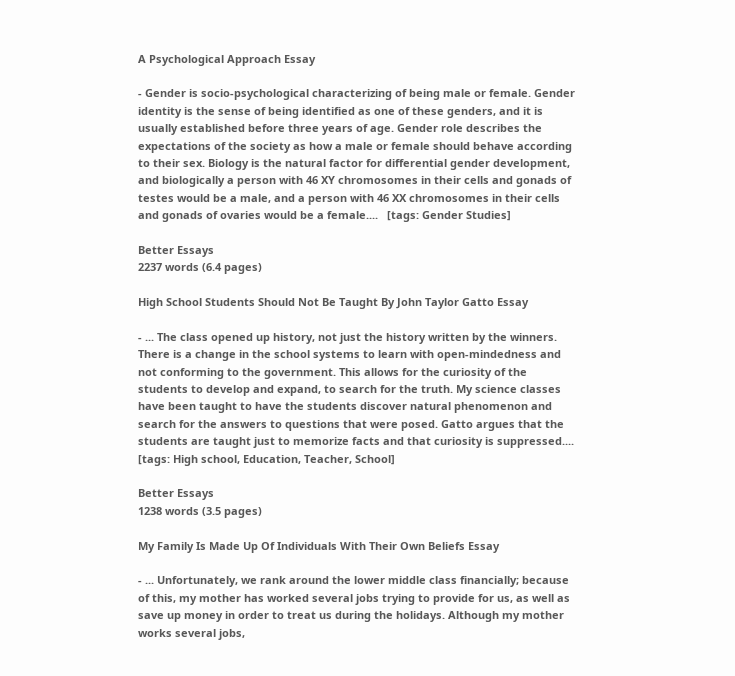A Psychological Approach Essay

- Gender is socio-psychological characterizing of being male or female. Gender identity is the sense of being identified as one of these genders, and it is usually established before three years of age. Gender role describes the expectations of the society as how a male or female should behave according to their sex. Biology is the natural factor for differential gender development, and biologically a person with 46 XY chromosomes in their cells and gonads of testes would be a male, and a person with 46 XX chromosomes in their cells and gonads of ovaries would be a female....   [tags: Gender Studies]

Better Essays
2237 words (6.4 pages)

High School Students Should Not Be Taught By John Taylor Gatto Essay

- ... The class opened up history, not just the history written by the winners. There is a change in the school systems to learn with open-mindedness and not conforming to the government. This allows for the curiosity of the students to develop and expand, to search for the truth. My science classes have been taught to have the students discover natural phenomenon and search for the answers to questions that were posed. Gatto argues that the students are taught just to memorize facts and that curiosity is suppressed....   [tags: High school, Education, Teacher, School]

Better Essays
1238 words (3.5 pages)

My Family Is Made Up Of Individuals With Their Own Beliefs Essay

- ... Unfortunately, we rank around the lower middle class financially; because of this, my mother has worked several jobs trying to provide for us, as well as save up money in order to treat us during the holidays. Although my mother works several jobs,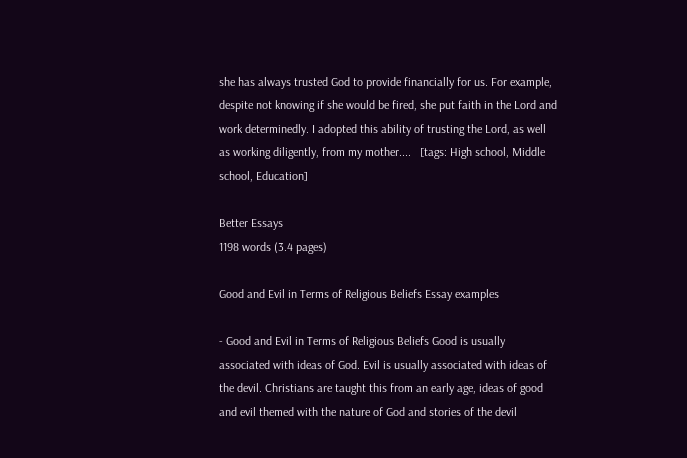she has always trusted God to provide financially for us. For example, despite not knowing if she would be fired, she put faith in the Lord and work determinedly. I adopted this ability of trusting the Lord, as well as working diligently, from my mother....   [tags: High school, Middle school, Education]

Better Essays
1198 words (3.4 pages)

Good and Evil in Terms of Religious Beliefs Essay examples

- Good and Evil in Terms of Religious Beliefs Good is usually associated with ideas of God. Evil is usually associated with ideas of the devil. Christians are taught this from an early age, ideas of good and evil themed with the nature of God and stories of the devil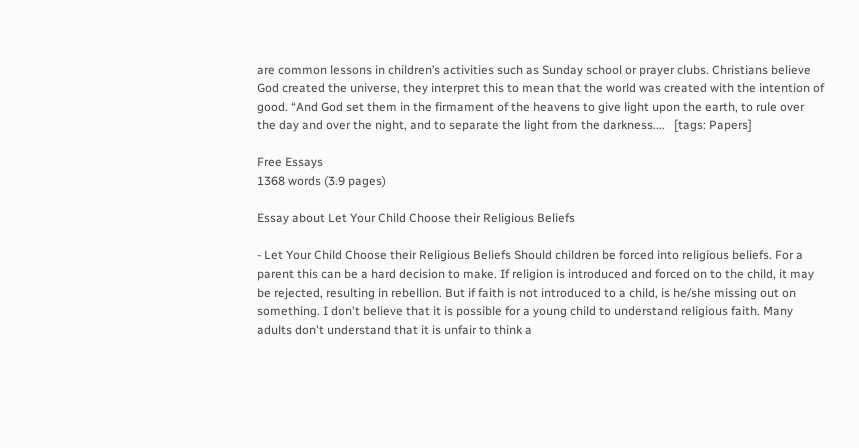are common lessons in children’s activities such as Sunday school or prayer clubs. Christians believe God created the universe, they interpret this to mean that the world was created with the intention of good. “And God set them in the firmament of the heavens to give light upon the earth, to rule over the day and over the night, and to separate the light from the darkness....   [tags: Papers]

Free Essays
1368 words (3.9 pages)

Essay about Let Your Child Choose their Religious Beliefs

- Let Your Child Choose their Religious Beliefs Should children be forced into religious beliefs. For a parent this can be a hard decision to make. If religion is introduced and forced on to the child, it may be rejected, resulting in rebellion. But if faith is not introduced to a child, is he/she missing out on something. I don't believe that it is possible for a young child to understand religious faith. Many adults don't understand that it is unfair to think a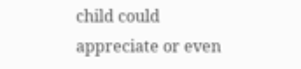child could appreciate or even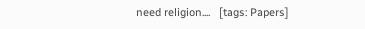need religion....   [tags: Papers]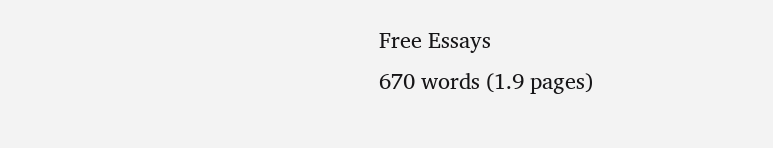Free Essays
670 words (1.9 pages)